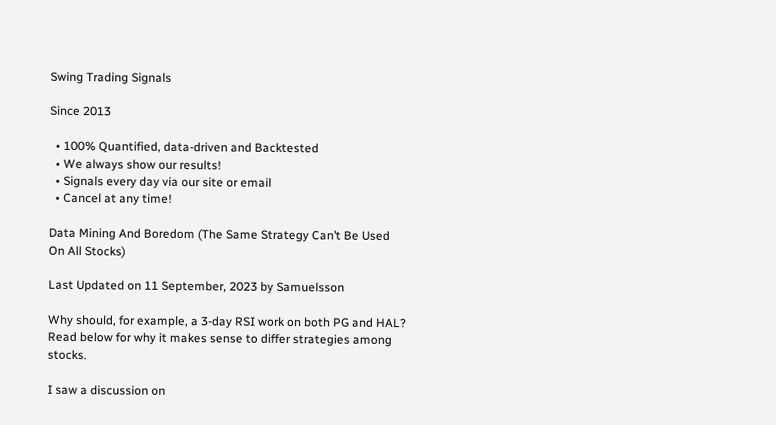Swing Trading Signals

Since 2013

  • 100% Quantified, data-driven and Backtested
  • We always show our results!
  • Signals every day via our site or email
  • Cancel at any time!

Data Mining And Boredom (The Same Strategy Can’t Be Used On All Stocks)

Last Updated on 11 September, 2023 by Samuelsson

Why should, for example, a 3-day RSI work on both PG and HAL? Read below for why it makes sense to differ strategies among stocks.

I saw a discussion on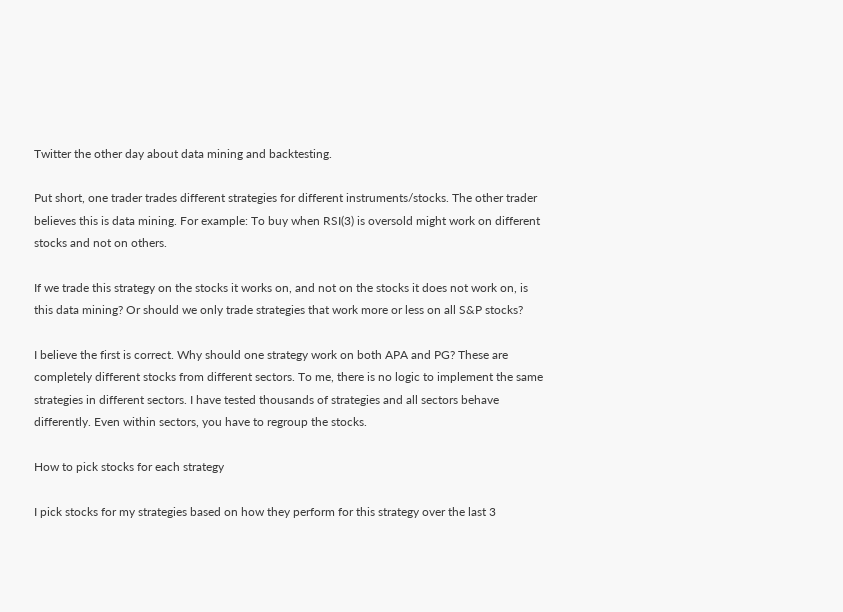Twitter the other day about data mining and backtesting.

Put short, one trader trades different strategies for different instruments/stocks. The other trader believes this is data mining. For example: To buy when RSI(3) is oversold might work on different stocks and not on others.

If we trade this strategy on the stocks it works on, and not on the stocks it does not work on, is this data mining? Or should we only trade strategies that work more or less on all S&P stocks?

I believe the first is correct. Why should one strategy work on both APA and PG? These are completely different stocks from different sectors. To me, there is no logic to implement the same strategies in different sectors. I have tested thousands of strategies and all sectors behave differently. Even within sectors, you have to regroup the stocks.

How to pick stocks for each strategy

I pick stocks for my strategies based on how they perform for this strategy over the last 3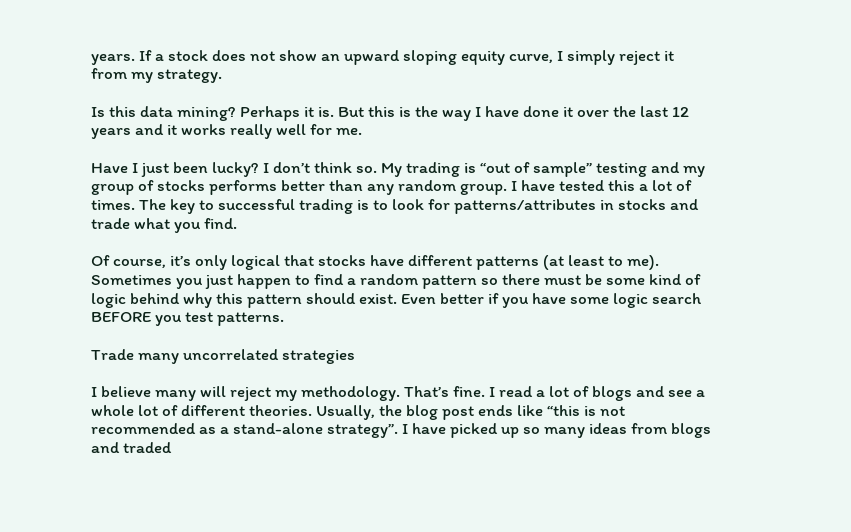years. If a stock does not show an upward sloping equity curve, I simply reject it from my strategy.

Is this data mining? Perhaps it is. But this is the way I have done it over the last 12 years and it works really well for me.

Have I just been lucky? I don’t think so. My trading is “out of sample” testing and my group of stocks performs better than any random group. I have tested this a lot of times. The key to successful trading is to look for patterns/attributes in stocks and trade what you find.

Of course, it’s only logical that stocks have different patterns (at least to me). Sometimes you just happen to find a random pattern so there must be some kind of logic behind why this pattern should exist. Even better if you have some logic search BEFORE you test patterns.

Trade many uncorrelated strategies

I believe many will reject my methodology. That’s fine. I read a lot of blogs and see a whole lot of different theories. Usually, the blog post ends like “this is not recommended as a stand-alone strategy”. I have picked up so many ideas from blogs and traded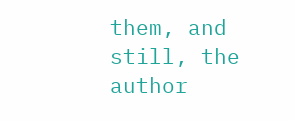them, and still, the author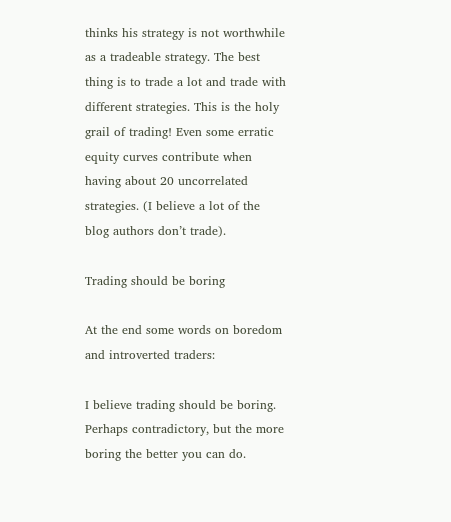thinks his strategy is not worthwhile as a tradeable strategy. The best thing is to trade a lot and trade with different strategies. This is the holy grail of trading! Even some erratic equity curves contribute when having about 20 uncorrelated strategies. (I believe a lot of the blog authors don’t trade).

Trading should be boring

At the end some words on boredom and introverted traders:

I believe trading should be boring. Perhaps contradictory, but the more boring the better you can do.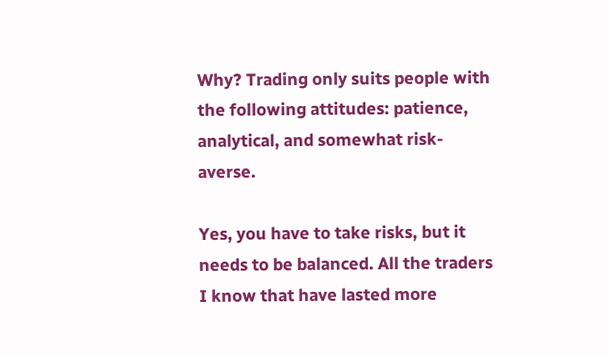Why? Trading only suits people with the following attitudes: patience, analytical, and somewhat risk-averse.

Yes, you have to take risks, but it needs to be balanced. All the traders I know that have lasted more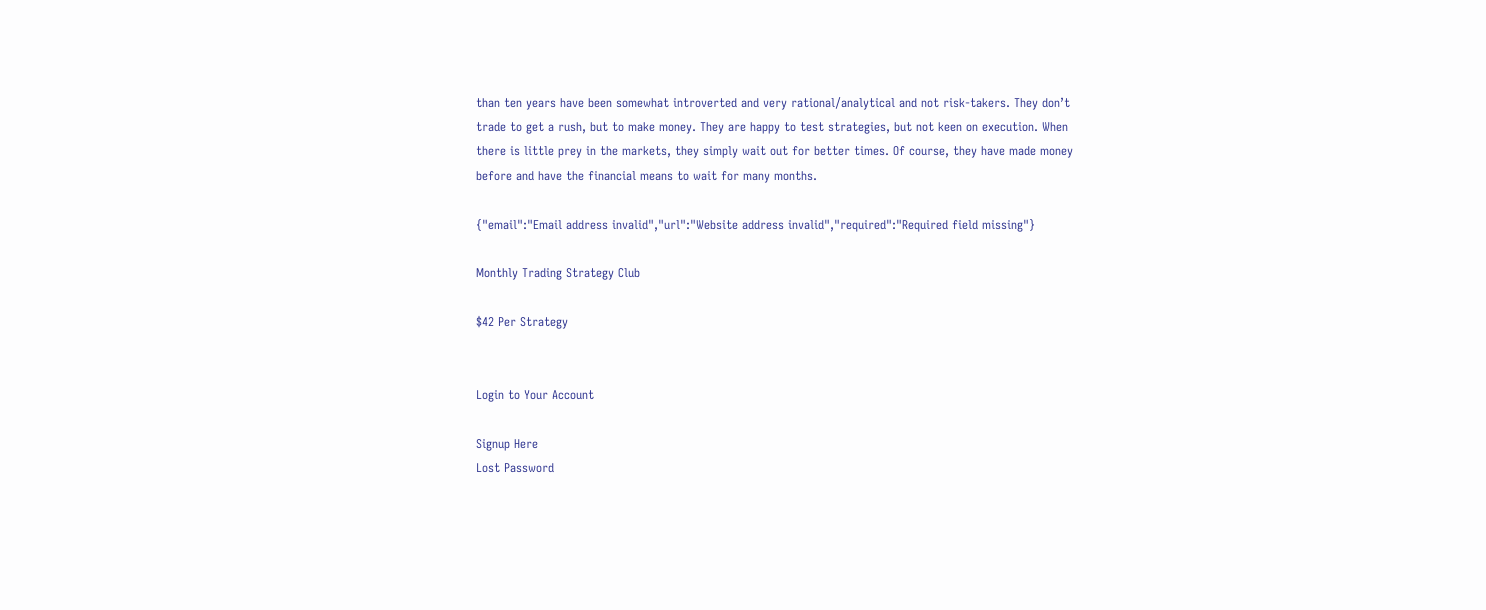than ten years have been somewhat introverted and very rational/analytical and not risk-takers. They don’t trade to get a rush, but to make money. They are happy to test strategies, but not keen on execution. When there is little prey in the markets, they simply wait out for better times. Of course, they have made money before and have the financial means to wait for many months.

{"email":"Email address invalid","url":"Website address invalid","required":"Required field missing"}

Monthly Trading Strategy Club

$42 Per Strategy


Login to Your Account

Signup Here
Lost Password